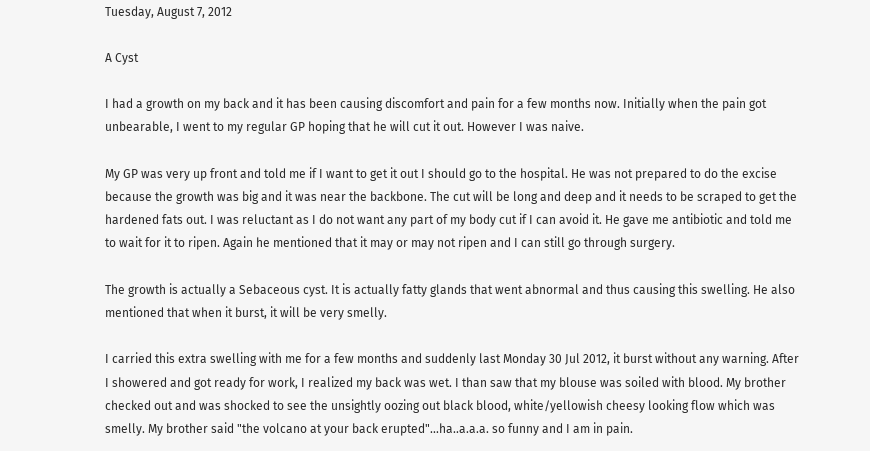Tuesday, August 7, 2012

A Cyst

I had a growth on my back and it has been causing discomfort and pain for a few months now. Initially when the pain got unbearable, I went to my regular GP hoping that he will cut it out. However I was naive.

My GP was very up front and told me if I want to get it out I should go to the hospital. He was not prepared to do the excise because the growth was big and it was near the backbone. The cut will be long and deep and it needs to be scraped to get the hardened fats out. I was reluctant as I do not want any part of my body cut if I can avoid it. He gave me antibiotic and told me to wait for it to ripen. Again he mentioned that it may or may not ripen and I can still go through surgery.

The growth is actually a Sebaceous cyst. It is actually fatty glands that went abnormal and thus causing this swelling. He also mentioned that when it burst, it will be very smelly.

I carried this extra swelling with me for a few months and suddenly last Monday 30 Jul 2012, it burst without any warning. After I showered and got ready for work, I realized my back was wet. I than saw that my blouse was soiled with blood. My brother checked out and was shocked to see the unsightly oozing out black blood, white/yellowish cheesy looking flow which was smelly. My brother said "the volcano at your back erupted"...ha..a.a.a. so funny and I am in pain.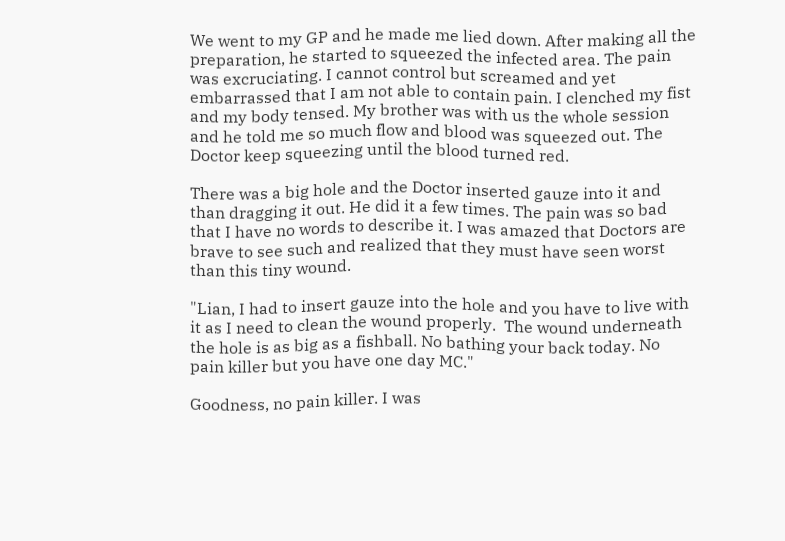We went to my GP and he made me lied down. After making all the preparation, he started to squeezed the infected area. The pain was excruciating. I cannot control but screamed and yet embarrassed that I am not able to contain pain. I clenched my fist and my body tensed. My brother was with us the whole session and he told me so much flow and blood was squeezed out. The Doctor keep squeezing until the blood turned red.

There was a big hole and the Doctor inserted gauze into it and than dragging it out. He did it a few times. The pain was so bad that I have no words to describe it. I was amazed that Doctors are brave to see such and realized that they must have seen worst than this tiny wound.

"Lian, I had to insert gauze into the hole and you have to live with it as I need to clean the wound properly.  The wound underneath the hole is as big as a fishball. No bathing your back today. No pain killer but you have one day MC."

Goodness, no pain killer. I was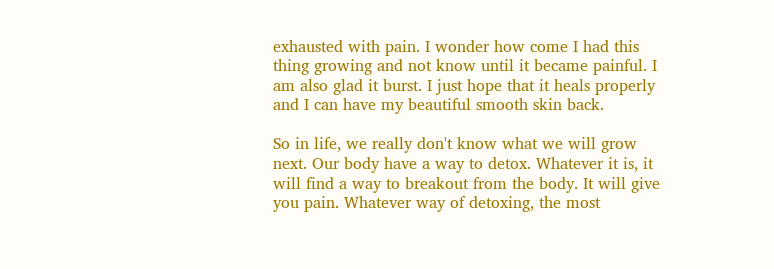exhausted with pain. I wonder how come I had this thing growing and not know until it became painful. I am also glad it burst. I just hope that it heals properly and I can have my beautiful smooth skin back.

So in life, we really don't know what we will grow next. Our body have a way to detox. Whatever it is, it will find a way to breakout from the body. It will give you pain. Whatever way of detoxing, the most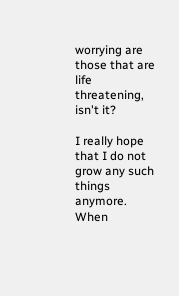worrying are those that are life threatening, isn't it?

I really hope that I do not grow any such things anymore. When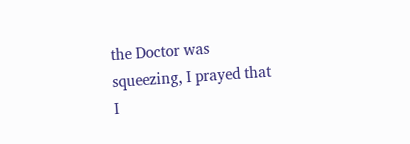the Doctor was squeezing, I prayed that I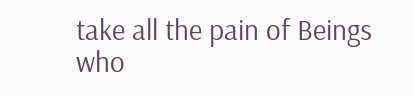take all the pain of Beings who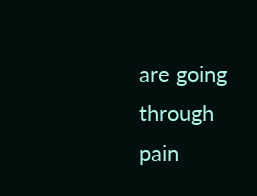are going through pain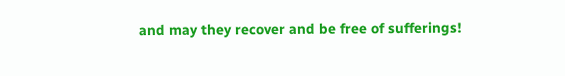and may they recover and be free of sufferings!